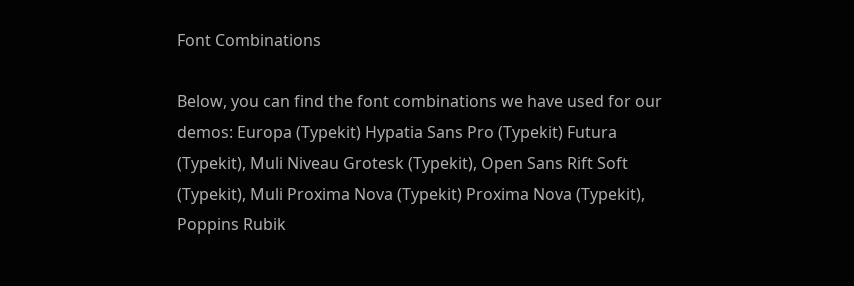Font Combinations

Below, you can find the font combinations we have used for our demos: Europa (Typekit) Hypatia Sans Pro (Typekit) Futura (Typekit), Muli Niveau Grotesk (Typekit), Open Sans Rift Soft (Typekit), Muli Proxima Nova (Typekit) Proxima Nova (Typekit), Poppins Rubik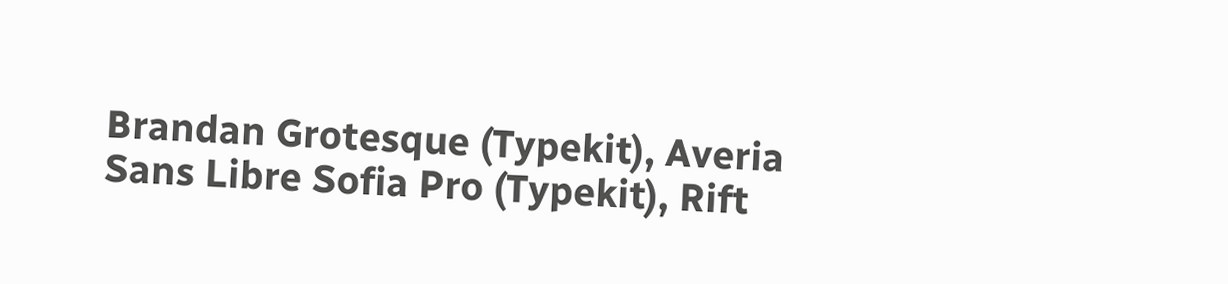Brandan Grotesque (Typekit), Averia Sans Libre Sofia Pro (Typekit), Rift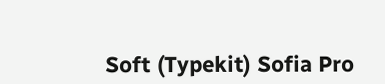Soft (Typekit) Sofia Pro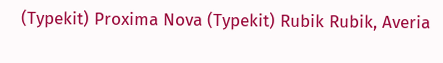(Typekit) Proxima Nova (Typekit) Rubik Rubik, Averia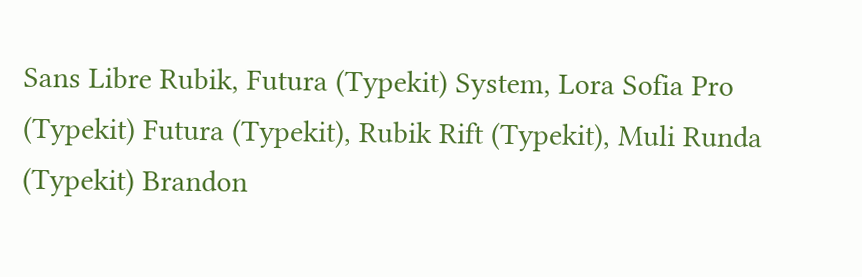Sans Libre Rubik, Futura (Typekit) System, Lora Sofia Pro (Typekit) Futura (Typekit), Rubik Rift (Typekit), Muli Runda (Typekit) Brandon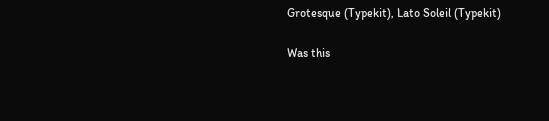Grotesque (Typekit), Lato Soleil (Typekit)

Was this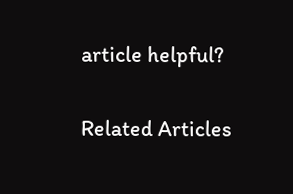article helpful?

Related Articles